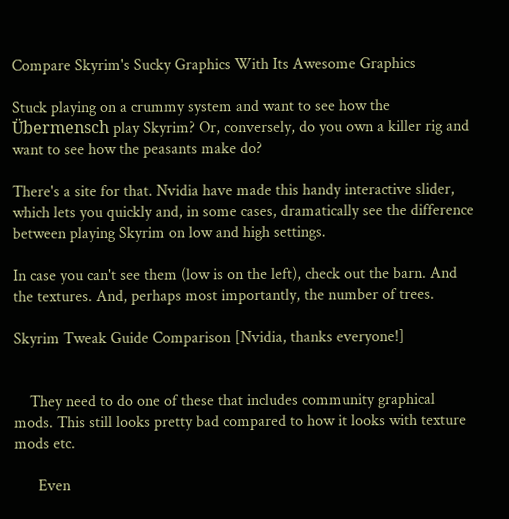Compare Skyrim's Sucky Graphics With Its Awesome Graphics

Stuck playing on a crummy system and want to see how the Übermensch play Skyrim? Or, conversely, do you own a killer rig and want to see how the peasants make do?

There's a site for that. Nvidia have made this handy interactive slider, which lets you quickly and, in some cases, dramatically see the difference between playing Skyrim on low and high settings.

In case you can't see them (low is on the left), check out the barn. And the textures. And, perhaps most importantly, the number of trees.

Skyrim Tweak Guide Comparison [Nvidia, thanks everyone!]


    They need to do one of these that includes community graphical mods. This still looks pretty bad compared to how it looks with texture mods etc.

      Even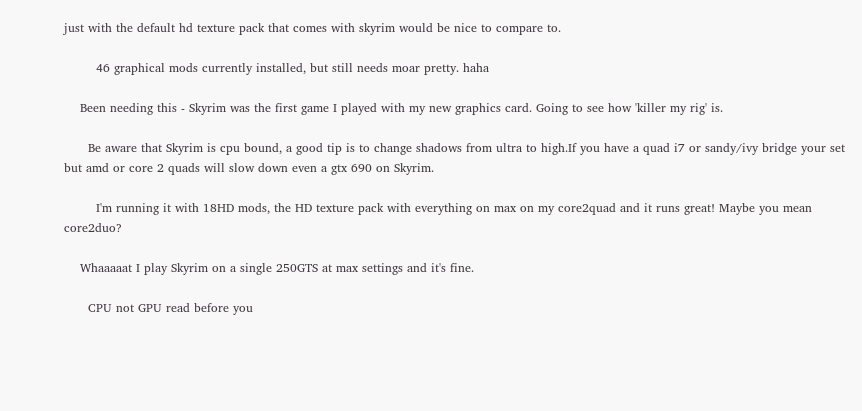just with the default hd texture pack that comes with skyrim would be nice to compare to.

        46 graphical mods currently installed, but still needs moar pretty. haha

    Been needing this - Skyrim was the first game I played with my new graphics card. Going to see how 'killer my rig' is.

      Be aware that Skyrim is cpu bound, a good tip is to change shadows from ultra to high.If you have a quad i7 or sandy/ivy bridge your set but amd or core 2 quads will slow down even a gtx 690 on Skyrim.

        I'm running it with 18HD mods, the HD texture pack with everything on max on my core2quad and it runs great! Maybe you mean core2duo?

    Whaaaaat I play Skyrim on a single 250GTS at max settings and it's fine.

      CPU not GPU read before you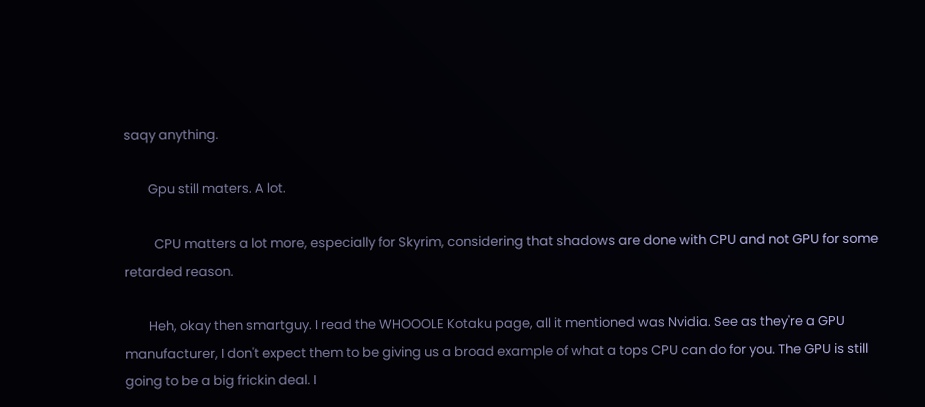saqy anything.

        Gpu still maters. A lot.

          CPU matters a lot more, especially for Skyrim, considering that shadows are done with CPU and not GPU for some retarded reason.

        Heh, okay then smartguy. I read the WHOOOLE Kotaku page, all it mentioned was Nvidia. See as they're a GPU manufacturer, I don't expect them to be giving us a broad example of what a tops CPU can do for you. The GPU is still going to be a big frickin deal. I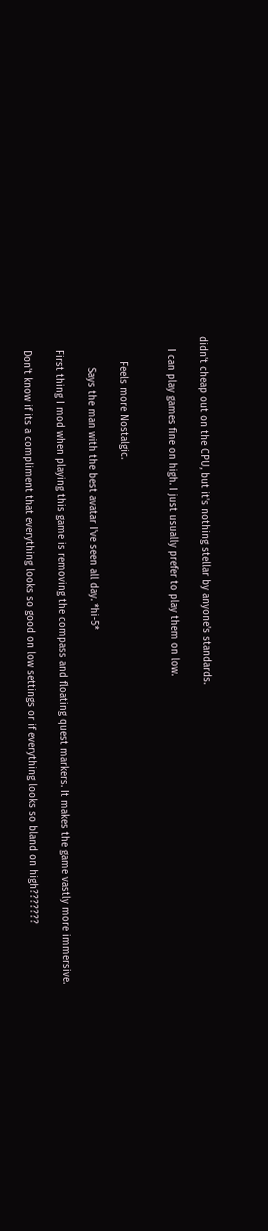didn't cheap out on the CPU, but it's nothing stellar by anyone's standards.

    I can play games fine on high. I just usually prefer to play them on low.


        Feels more Nostalgic.

          Says the man with the best avatar I've seen all day. *hi-5*

    First thing I mod when playing this game is removing the compass and floating quest markers. It makes the game vastly more immersive.

    Don't know if its a compliment that everything looks so good on low settings or if everything looks so bland on high???????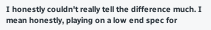I honestly couldn't really tell the difference much. I mean honestly, playing on a low end spec for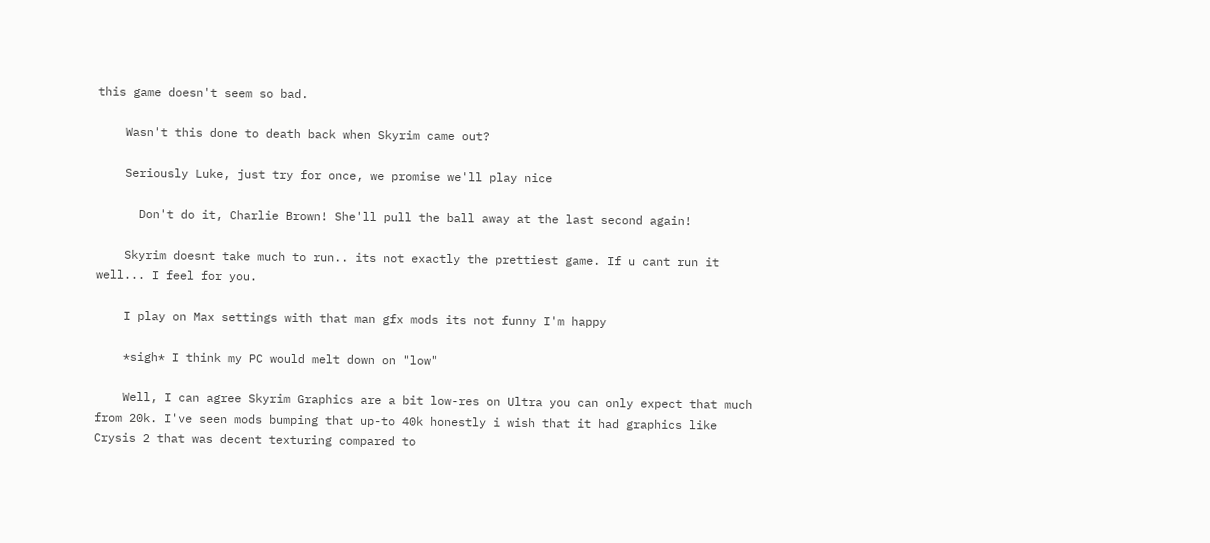this game doesn't seem so bad.

    Wasn't this done to death back when Skyrim came out?

    Seriously Luke, just try for once, we promise we'll play nice

      Don't do it, Charlie Brown! She'll pull the ball away at the last second again!

    Skyrim doesnt take much to run.. its not exactly the prettiest game. If u cant run it well... I feel for you.

    I play on Max settings with that man gfx mods its not funny I'm happy

    *sigh* I think my PC would melt down on "low"

    Well, I can agree Skyrim Graphics are a bit low-res on Ultra you can only expect that much from 20k. I've seen mods bumping that up-to 40k honestly i wish that it had graphics like Crysis 2 that was decent texturing compared to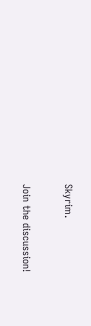Skyrim.

Join the discussion!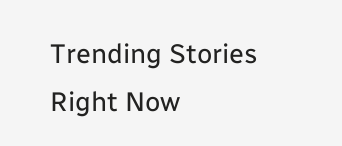Trending Stories Right Now